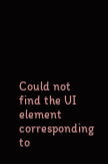Could not find the UI element corresponding to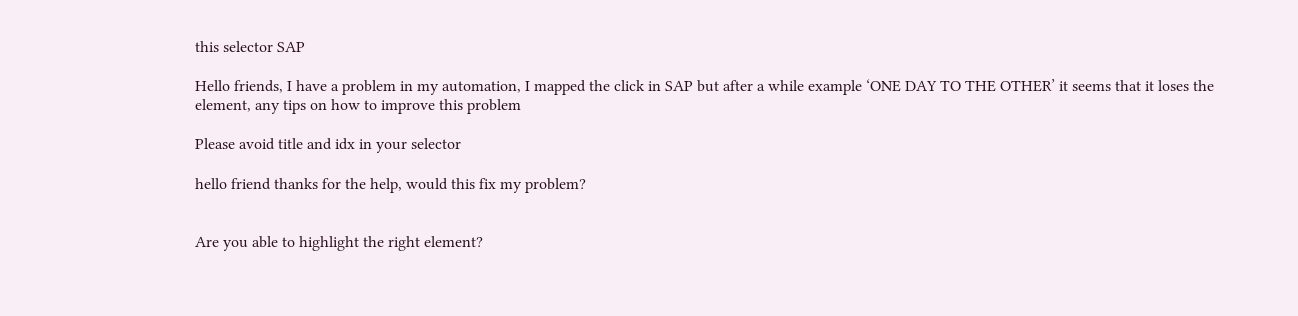this selector SAP

Hello friends, I have a problem in my automation, I mapped the click in SAP but after a while example ‘ONE DAY TO THE OTHER’ it seems that it loses the element, any tips on how to improve this problem

Please avoid title and idx in your selector

hello friend thanks for the help, would this fix my problem?


Are you able to highlight the right element?